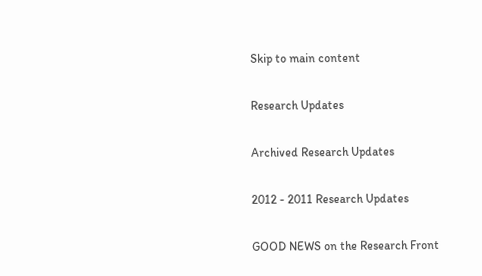Skip to main content

Research Updates

Archived Research Updates

2012 - 2011 Research Updates

GOOD NEWS on the Research Front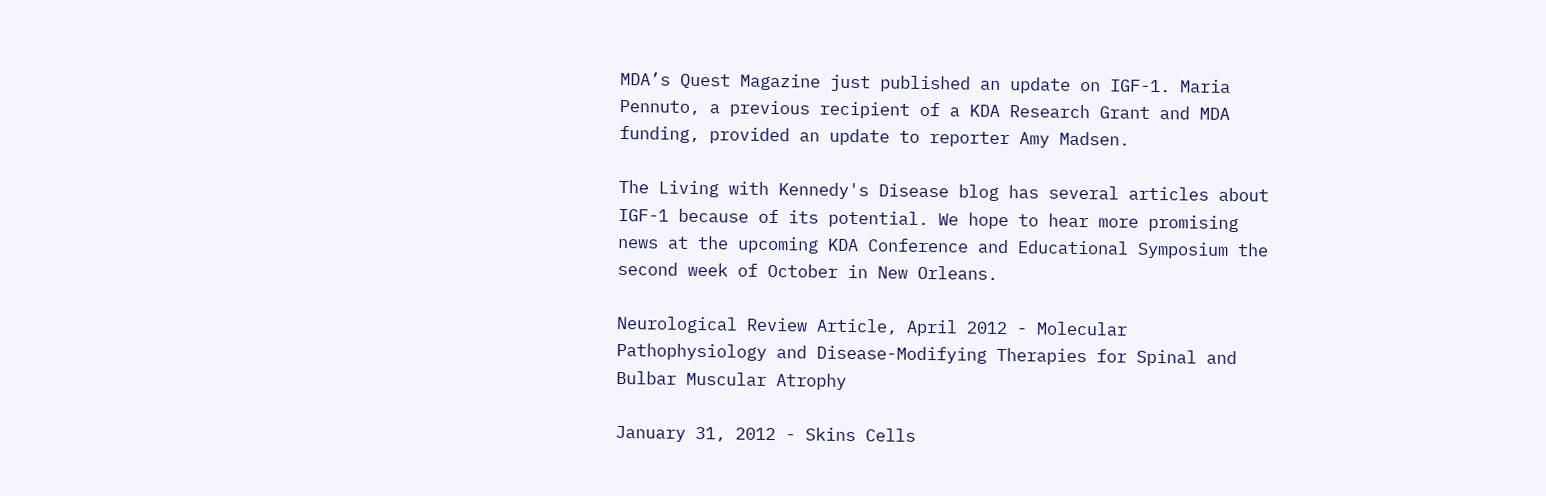MDA’s Quest Magazine just published an update on IGF-1. Maria Pennuto, a previous recipient of a KDA Research Grant and MDA funding, provided an update to reporter Amy Madsen.

The Living with Kennedy's Disease blog has several articles about IGF-1 because of its potential. We hope to hear more promising news at the upcoming KDA Conference and Educational Symposium the second week of October in New Orleans.

Neurological Review Article, April 2012 - Molecular Pathophysiology and Disease-Modifying Therapies for Spinal and Bulbar Muscular Atrophy

January 31, 2012 - Skins Cells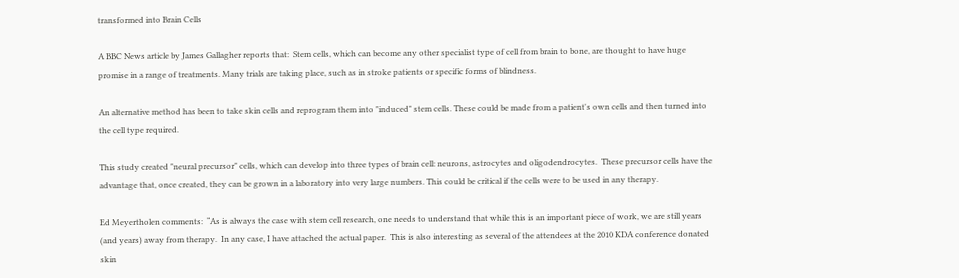transformed into Brain Cells

A BBC News article by James Gallagher reports that:  Stem cells, which can become any other specialist type of cell from brain to bone, are thought to have huge promise in a range of treatments. Many trials are taking place, such as in stroke patients or specific forms of blindness.

An alternative method has been to take skin cells and reprogram them into "induced" stem cells. These could be made from a patient's own cells and then turned into the cell type required.

This study created "neural precursor" cells, which can develop into three types of brain cell: neurons, astrocytes and oligodendrocytes.  These precursor cells have the advantage that, once created, they can be grown in a laboratory into very large numbers. This could be critical if the cells were to be used in any therapy.

Ed Meyertholen comments:  “As is always the case with stem cell research, one needs to understand that while this is an important piece of work, we are still years (and years) away from therapy.  In any case, I have attached the actual paper.  This is also interesting as several of the attendees at the 2010 KDA conference donated skin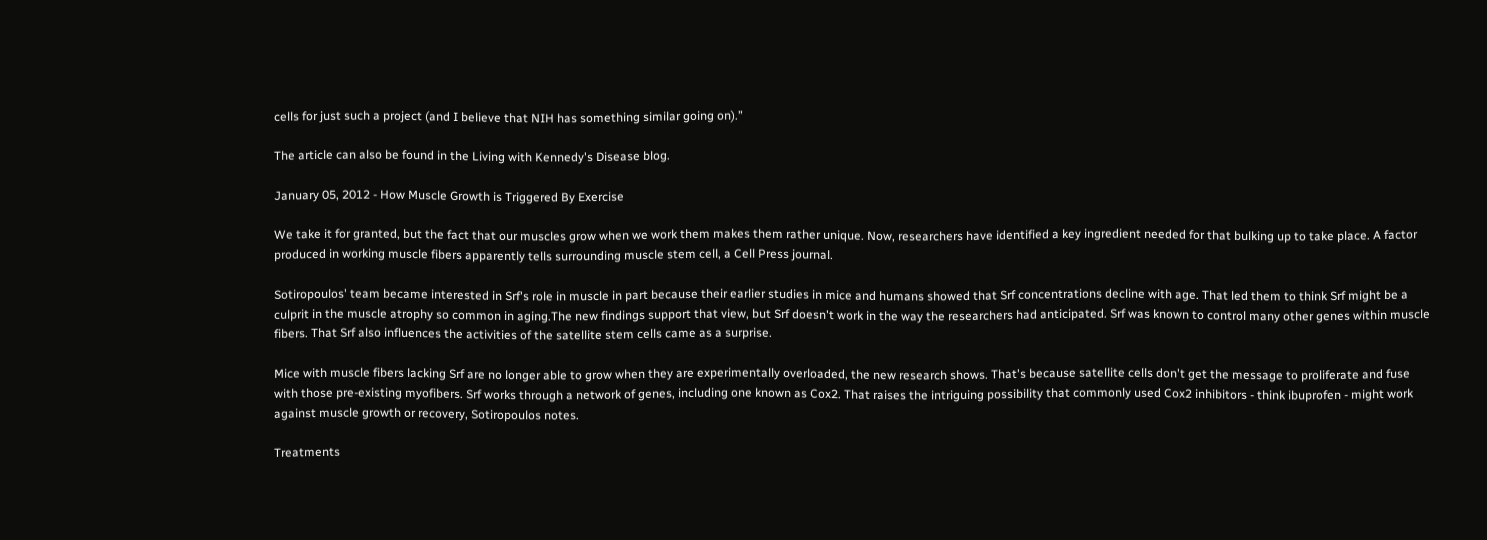cells for just such a project (and I believe that NIH has something similar going on).”

The article can also be found in the Living with Kennedy's Disease blog.

January 05, 2012 - How Muscle Growth is Triggered By Exercise

We take it for granted, but the fact that our muscles grow when we work them makes them rather unique. Now, researchers have identified a key ingredient needed for that bulking up to take place. A factor produced in working muscle fibers apparently tells surrounding muscle stem cell, a Cell Press journal.

Sotiropoulos' team became interested in Srf's role in muscle in part because their earlier studies in mice and humans showed that Srf concentrations decline with age. That led them to think Srf might be a culprit in the muscle atrophy so common in aging.The new findings support that view, but Srf doesn't work in the way the researchers had anticipated. Srf was known to control many other genes within muscle fibers. That Srf also influences the activities of the satellite stem cells came as a surprise.

Mice with muscle fibers lacking Srf are no longer able to grow when they are experimentally overloaded, the new research shows. That's because satellite cells don't get the message to proliferate and fuse with those pre-existing myofibers. Srf works through a network of genes, including one known as Cox2. That raises the intriguing possibility that commonly used Cox2 inhibitors - think ibuprofen - might work against muscle growth or recovery, Sotiropoulos notes.

Treatments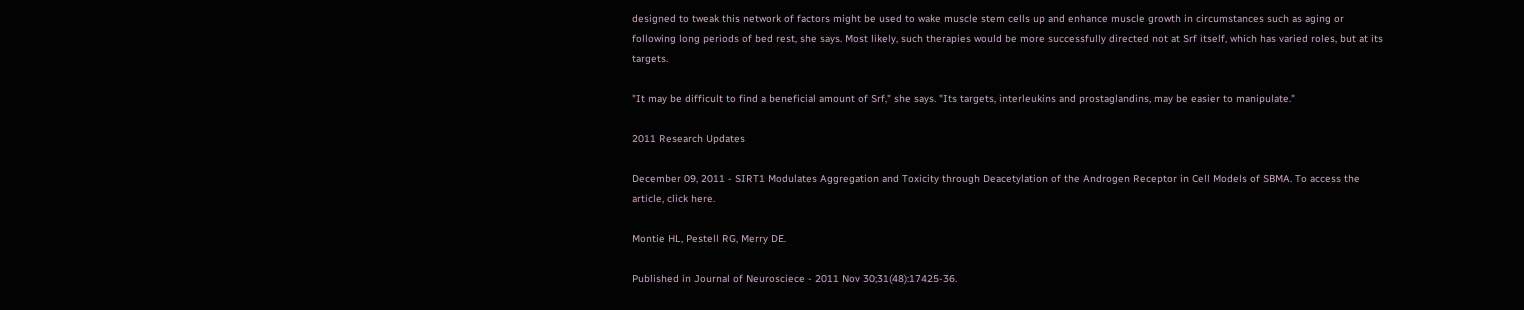designed to tweak this network of factors might be used to wake muscle stem cells up and enhance muscle growth in circumstances such as aging or following long periods of bed rest, she says. Most likely, such therapies would be more successfully directed not at Srf itself, which has varied roles, but at its targets.

"It may be difficult to find a beneficial amount of Srf," she says. "Its targets, interleukins and prostaglandins, may be easier to manipulate."

2011 Research Updates

December 09, 2011 - SIRT1 Modulates Aggregation and Toxicity through Deacetylation of the Androgen Receptor in Cell Models of SBMA. To access the article, click here.

Montie HL, Pestell RG, Merry DE.

Published in Journal of Neurosciece - 2011 Nov 30;31(48):17425-36.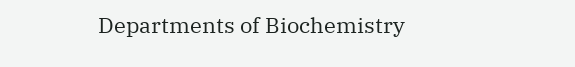Departments of Biochemistry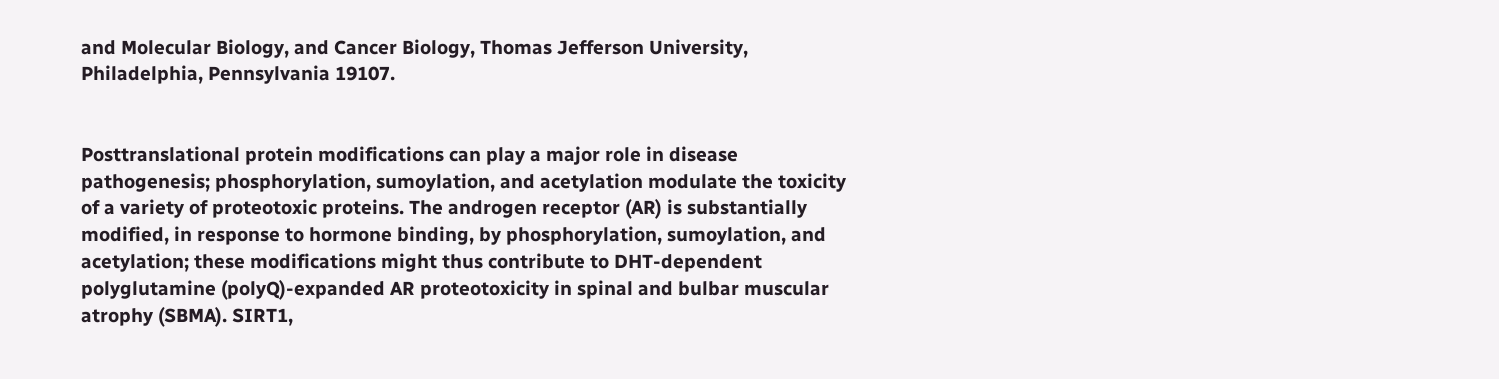and Molecular Biology, and Cancer Biology, Thomas Jefferson University, Philadelphia, Pennsylvania 19107.


Posttranslational protein modifications can play a major role in disease pathogenesis; phosphorylation, sumoylation, and acetylation modulate the toxicity of a variety of proteotoxic proteins. The androgen receptor (AR) is substantially modified, in response to hormone binding, by phosphorylation, sumoylation, and acetylation; these modifications might thus contribute to DHT-dependent polyglutamine (polyQ)-expanded AR proteotoxicity in spinal and bulbar muscular atrophy (SBMA). SIRT1,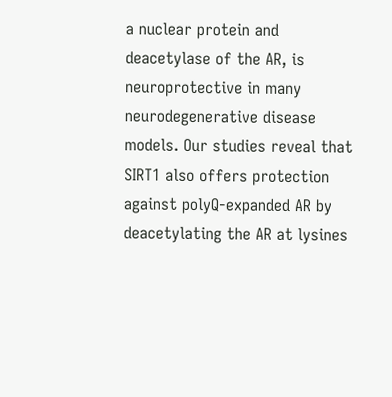a nuclear protein and deacetylase of the AR, is neuroprotective in many neurodegenerative disease models. Our studies reveal that SIRT1 also offers protection against polyQ-expanded AR by deacetylating the AR at lysines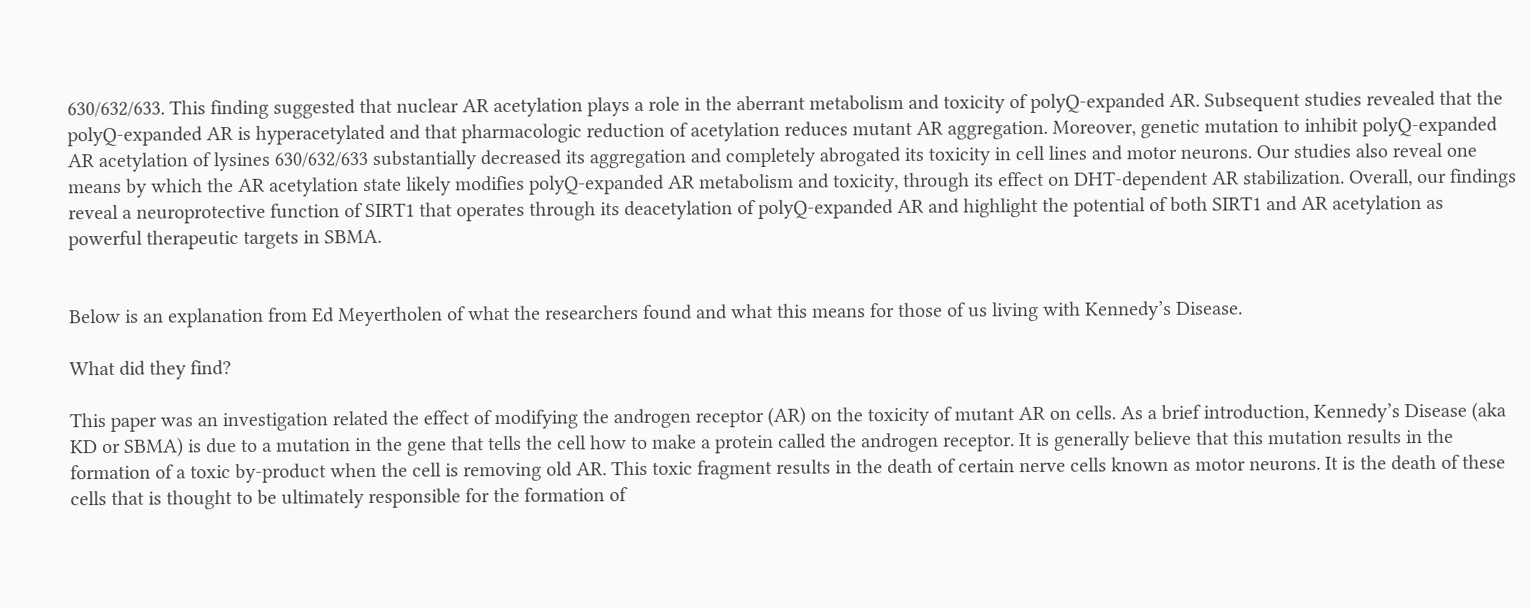630/632/633. This finding suggested that nuclear AR acetylation plays a role in the aberrant metabolism and toxicity of polyQ-expanded AR. Subsequent studies revealed that the polyQ-expanded AR is hyperacetylated and that pharmacologic reduction of acetylation reduces mutant AR aggregation. Moreover, genetic mutation to inhibit polyQ-expanded AR acetylation of lysines 630/632/633 substantially decreased its aggregation and completely abrogated its toxicity in cell lines and motor neurons. Our studies also reveal one means by which the AR acetylation state likely modifies polyQ-expanded AR metabolism and toxicity, through its effect on DHT-dependent AR stabilization. Overall, our findings reveal a neuroprotective function of SIRT1 that operates through its deacetylation of polyQ-expanded AR and highlight the potential of both SIRT1 and AR acetylation as powerful therapeutic targets in SBMA.


Below is an explanation from Ed Meyertholen of what the researchers found and what this means for those of us living with Kennedy’s Disease.

What did they find?

This paper was an investigation related the effect of modifying the androgen receptor (AR) on the toxicity of mutant AR on cells. As a brief introduction, Kennedy’s Disease (aka KD or SBMA) is due to a mutation in the gene that tells the cell how to make a protein called the androgen receptor. It is generally believe that this mutation results in the formation of a toxic by-product when the cell is removing old AR. This toxic fragment results in the death of certain nerve cells known as motor neurons. It is the death of these cells that is thought to be ultimately responsible for the formation of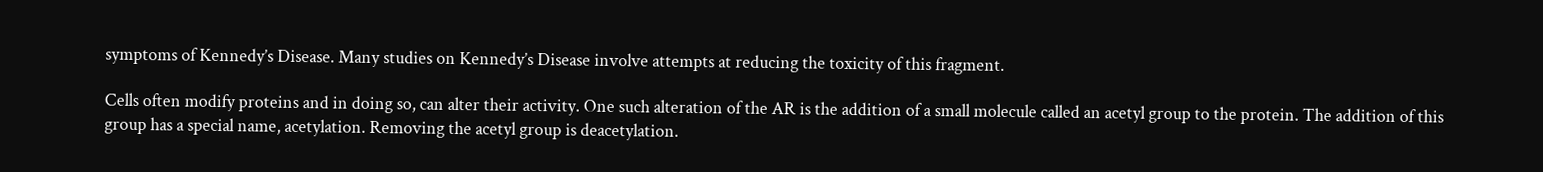symptoms of Kennedy’s Disease. Many studies on Kennedy’s Disease involve attempts at reducing the toxicity of this fragment.

Cells often modify proteins and in doing so, can alter their activity. One such alteration of the AR is the addition of a small molecule called an acetyl group to the protein. The addition of this group has a special name, acetylation. Removing the acetyl group is deacetylation.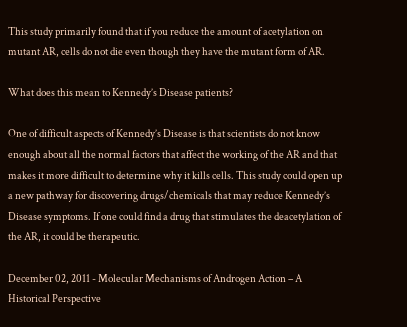This study primarily found that if you reduce the amount of acetylation on mutant AR, cells do not die even though they have the mutant form of AR.

What does this mean to Kennedy’s Disease patients?

One of difficult aspects of Kennedy’s Disease is that scientists do not know enough about all the normal factors that affect the working of the AR and that makes it more difficult to determine why it kills cells. This study could open up a new pathway for discovering drugs/chemicals that may reduce Kennedy’s Disease symptoms. If one could find a drug that stimulates the deacetylation of the AR, it could be therapeutic.

December 02, 2011 - Molecular Mechanisms of Androgen Action – A Historical Perspective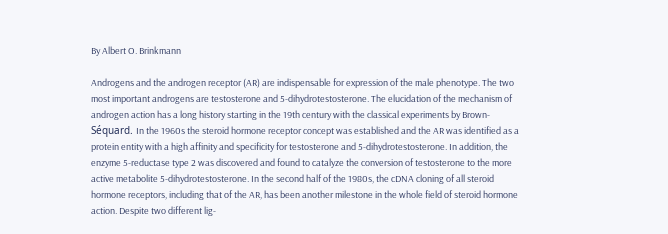By Albert O. Brinkmann

Androgens and the androgen receptor (AR) are indispensable for expression of the male phenotype. The two most important androgens are testosterone and 5-dihydrotestosterone. The elucidation of the mechanism of androgen action has a long history starting in the 19th century with the classical experiments by Brown-Séquard. In the 1960s the steroid hormone receptor concept was established and the AR was identified as a protein entity with a high affinity and specificity for testosterone and 5-dihydrotestosterone. In addition, the enzyme 5-reductase type 2 was discovered and found to catalyze the conversion of testosterone to the more active metabolite 5-dihydrotestosterone. In the second half of the 1980s, the cDNA cloning of all steroid hormone receptors, including that of the AR, has been another milestone in the whole field of steroid hormone action. Despite two different lig-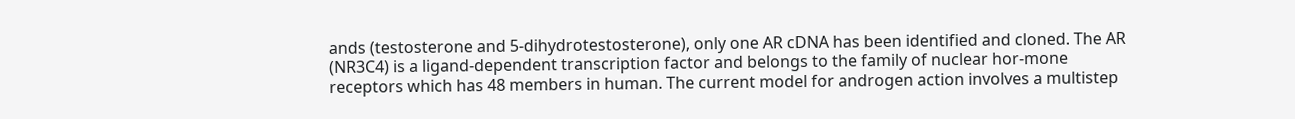ands (testosterone and 5-dihydrotestosterone), only one AR cDNA has been identified and cloned. The AR (NR3C4) is a ligand-dependent transcription factor and belongs to the family of nuclear hor-mone receptors which has 48 members in human. The current model for androgen action involves a multistep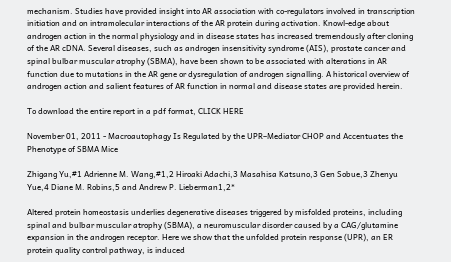mechanism. Studies have provided insight into AR association with co-regulators involved in transcription initiation and on intramolecular interactions of the AR protein during activation. Knowl-edge about androgen action in the normal physiology and in disease states has increased tremendously after cloning of the AR cDNA. Several diseases, such as androgen insensitivity syndrome (AIS), prostate cancer and spinal bulbar muscular atrophy (SBMA), have been shown to be associated with alterations in AR function due to mutations in the AR gene or dysregulation of androgen signalling. A historical overview of androgen action and salient features of AR function in normal and disease states are provided herein.

To download the entire report in a pdf format, CLICK HERE

November 01, 2011 - Macroautophagy Is Regulated by the UPR–Mediator CHOP and Accentuates the Phenotype of SBMA Mice

Zhigang Yu,#1 Adrienne M. Wang,#1,2 Hiroaki Adachi,3 Masahisa Katsuno,3 Gen Sobue,3 Zhenyu Yue,4 Diane M. Robins,5 and Andrew P. Lieberman1,2*

Altered protein homeostasis underlies degenerative diseases triggered by misfolded proteins, including spinal and bulbar muscular atrophy (SBMA), a neuromuscular disorder caused by a CAG/glutamine expansion in the androgen receptor. Here we show that the unfolded protein response (UPR), an ER protein quality control pathway, is induced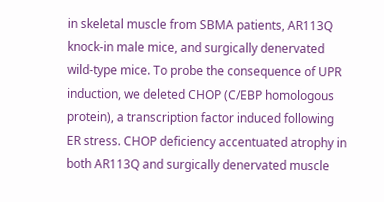in skeletal muscle from SBMA patients, AR113Q knock-in male mice, and surgically denervated wild-type mice. To probe the consequence of UPR induction, we deleted CHOP (C/EBP homologous protein), a transcription factor induced following ER stress. CHOP deficiency accentuated atrophy in both AR113Q and surgically denervated muscle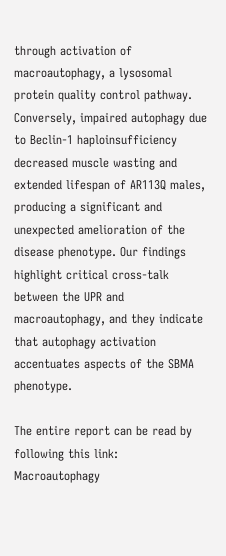through activation of macroautophagy, a lysosomal protein quality control pathway. Conversely, impaired autophagy due to Beclin-1 haploinsufficiency decreased muscle wasting and extended lifespan of AR113Q males, producing a significant and unexpected amelioration of the disease phenotype. Our findings highlight critical cross-talk between the UPR and macroautophagy, and they indicate that autophagy activation accentuates aspects of the SBMA phenotype.

The entire report can be read by following this link:  Macroautophagy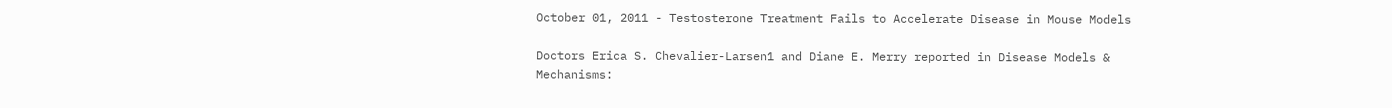October 01, 2011 - Testosterone Treatment Fails to Accelerate Disease in Mouse Models

Doctors Erica S. Chevalier-Larsen1 and Diane E. Merry reported in Disease Models & Mechanisms: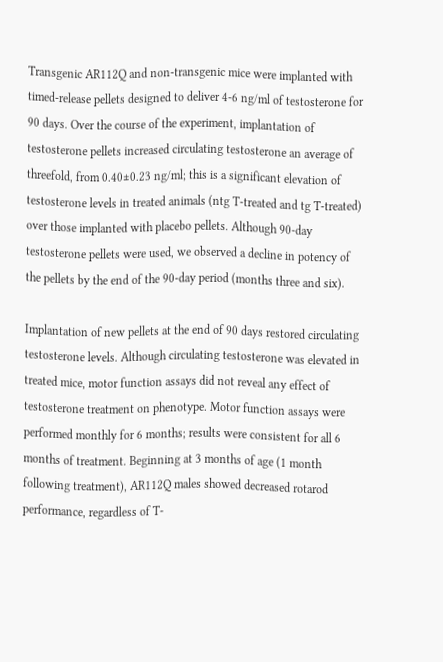Transgenic AR112Q and non-transgenic mice were implanted with timed-release pellets designed to deliver 4-6 ng/ml of testosterone for 90 days. Over the course of the experiment, implantation of testosterone pellets increased circulating testosterone an average of threefold, from 0.40±0.23 ng/ml; this is a significant elevation of testosterone levels in treated animals (ntg T-treated and tg T-treated) over those implanted with placebo pellets. Although 90-day testosterone pellets were used, we observed a decline in potency of the pellets by the end of the 90-day period (months three and six).

Implantation of new pellets at the end of 90 days restored circulating testosterone levels. Although circulating testosterone was elevated in treated mice, motor function assays did not reveal any effect of testosterone treatment on phenotype. Motor function assays were performed monthly for 6 months; results were consistent for all 6 months of treatment. Beginning at 3 months of age (1 month following treatment), AR112Q males showed decreased rotarod performance, regardless of T-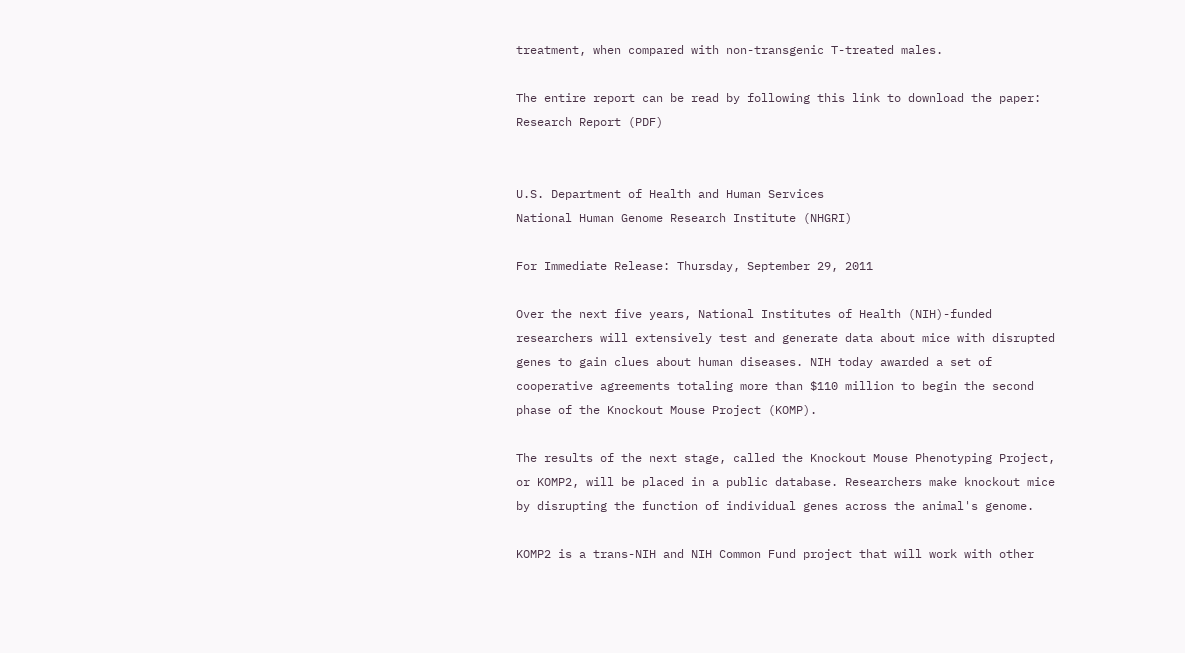treatment, when compared with non-transgenic T-treated males.

The entire report can be read by following this link to download the paper:  Research Report (PDF)


U.S. Department of Health and Human Services
National Human Genome Research Institute (NHGRI)

For Immediate Release: Thursday, September 29, 2011

Over the next five years, National Institutes of Health (NIH)-funded researchers will extensively test and generate data about mice with disrupted genes to gain clues about human diseases. NIH today awarded a set of cooperative agreements totaling more than $110 million to begin the second phase of the Knockout Mouse Project (KOMP).

The results of the next stage, called the Knockout Mouse Phenotyping Project, or KOMP2, will be placed in a public database. Researchers make knockout mice by disrupting the function of individual genes across the animal's genome.

KOMP2 is a trans-NIH and NIH Common Fund project that will work with other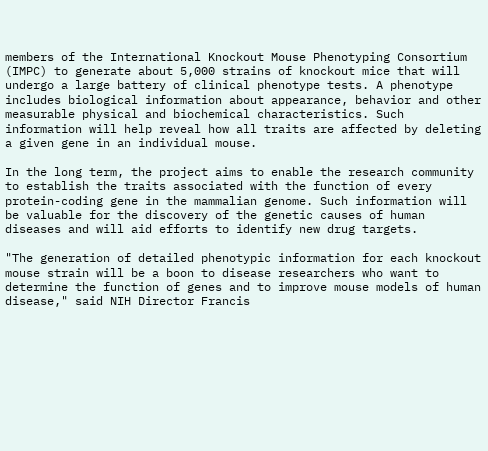members of the International Knockout Mouse Phenotyping Consortium (IMPC) to generate about 5,000 strains of knockout mice that will undergo a large battery of clinical phenotype tests. A phenotype includes biological information about appearance, behavior and other measurable physical and biochemical characteristics. Such information will help reveal how all traits are affected by deleting a given gene in an individual mouse.

In the long term, the project aims to enable the research community to establish the traits associated with the function of every protein-coding gene in the mammalian genome. Such information will be valuable for the discovery of the genetic causes of human diseases and will aid efforts to identify new drug targets.

"The generation of detailed phenotypic information for each knockout mouse strain will be a boon to disease researchers who want to determine the function of genes and to improve mouse models of human disease," said NIH Director Francis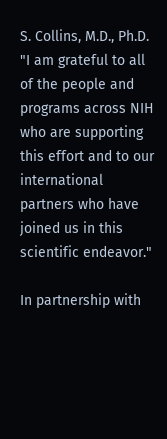S. Collins, M.D., Ph.D. "I am grateful to all of the people and programs across NIH who are supporting this effort and to our international partners who have joined us in this scientific endeavor."

In partnership with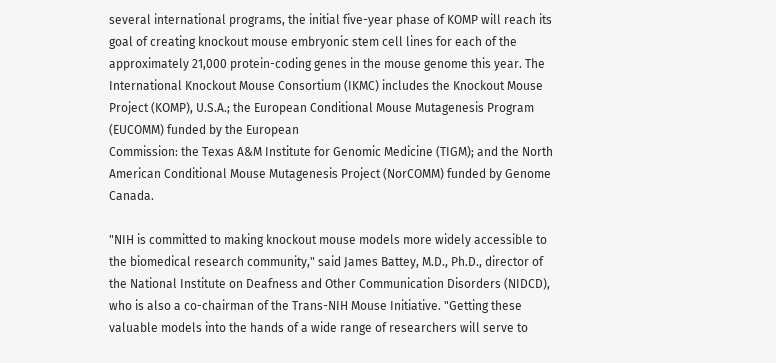several international programs, the initial five-year phase of KOMP will reach its goal of creating knockout mouse embryonic stem cell lines for each of the approximately 21,000 protein-coding genes in the mouse genome this year. The International Knockout Mouse Consortium (IKMC) includes the Knockout Mouse Project (KOMP), U.S.A.; the European Conditional Mouse Mutagenesis Program (EUCOMM) funded by the European
Commission: the Texas A&M Institute for Genomic Medicine (TIGM); and the North American Conditional Mouse Mutagenesis Project (NorCOMM) funded by Genome Canada.

"NIH is committed to making knockout mouse models more widely accessible to the biomedical research community," said James Battey, M.D., Ph.D., director of the National Institute on Deafness and Other Communication Disorders (NIDCD), who is also a co-chairman of the Trans-NIH Mouse Initiative. "Getting these valuable models into the hands of a wide range of researchers will serve to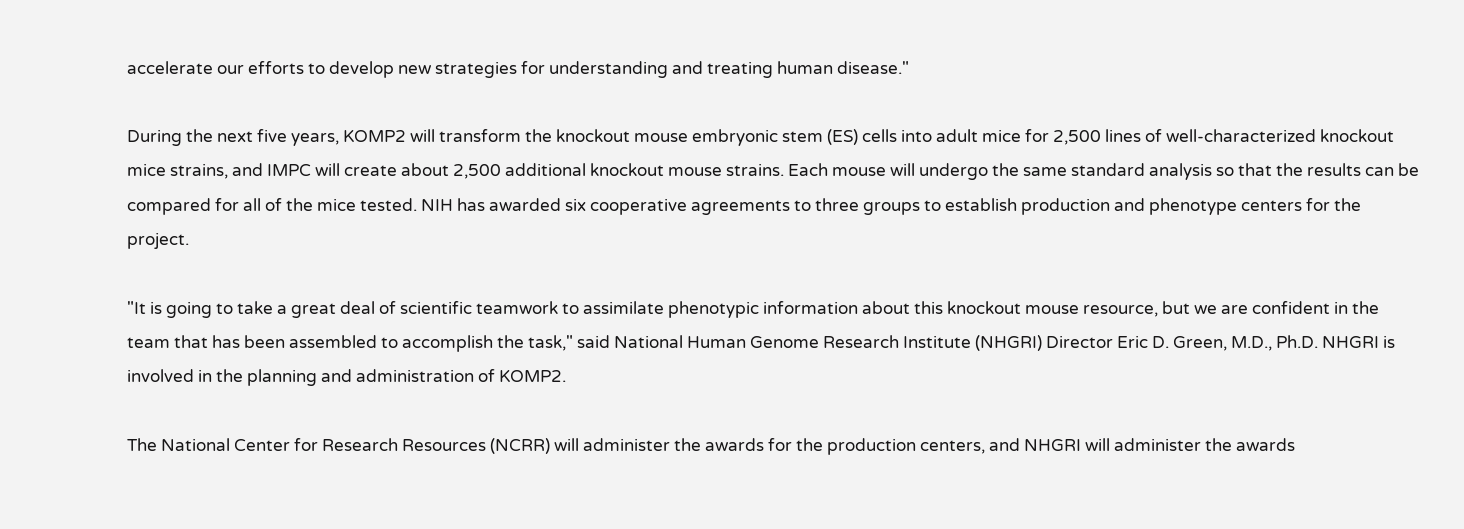accelerate our efforts to develop new strategies for understanding and treating human disease."

During the next five years, KOMP2 will transform the knockout mouse embryonic stem (ES) cells into adult mice for 2,500 lines of well-characterized knockout mice strains, and IMPC will create about 2,500 additional knockout mouse strains. Each mouse will undergo the same standard analysis so that the results can be compared for all of the mice tested. NIH has awarded six cooperative agreements to three groups to establish production and phenotype centers for the project.

"It is going to take a great deal of scientific teamwork to assimilate phenotypic information about this knockout mouse resource, but we are confident in the team that has been assembled to accomplish the task," said National Human Genome Research Institute (NHGRI) Director Eric D. Green, M.D., Ph.D. NHGRI is involved in the planning and administration of KOMP2.

The National Center for Research Resources (NCRR) will administer the awards for the production centers, and NHGRI will administer the awards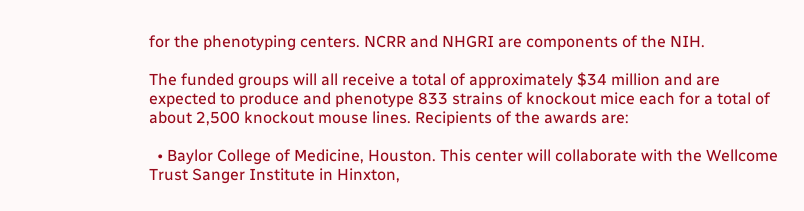for the phenotyping centers. NCRR and NHGRI are components of the NIH.

The funded groups will all receive a total of approximately $34 million and are expected to produce and phenotype 833 strains of knockout mice each for a total of about 2,500 knockout mouse lines. Recipients of the awards are:

  • Baylor College of Medicine, Houston. This center will collaborate with the Wellcome Trust Sanger Institute in Hinxton,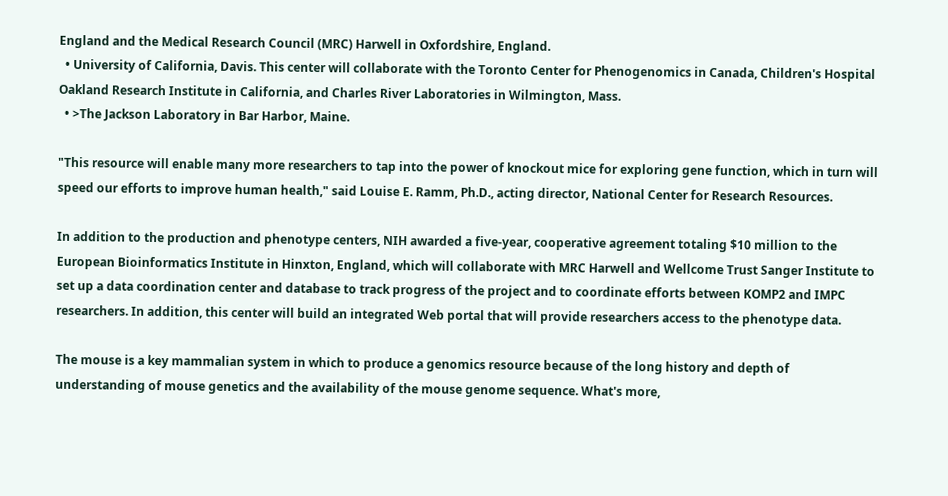England and the Medical Research Council (MRC) Harwell in Oxfordshire, England.
  • University of California, Davis. This center will collaborate with the Toronto Center for Phenogenomics in Canada, Children's Hospital Oakland Research Institute in California, and Charles River Laboratories in Wilmington, Mass.
  • >The Jackson Laboratory in Bar Harbor, Maine.

"This resource will enable many more researchers to tap into the power of knockout mice for exploring gene function, which in turn will speed our efforts to improve human health," said Louise E. Ramm, Ph.D., acting director, National Center for Research Resources.

In addition to the production and phenotype centers, NIH awarded a five-year, cooperative agreement totaling $10 million to the European Bioinformatics Institute in Hinxton, England, which will collaborate with MRC Harwell and Wellcome Trust Sanger Institute to set up a data coordination center and database to track progress of the project and to coordinate efforts between KOMP2 and IMPC researchers. In addition, this center will build an integrated Web portal that will provide researchers access to the phenotype data.

The mouse is a key mammalian system in which to produce a genomics resource because of the long history and depth of understanding of mouse genetics and the availability of the mouse genome sequence. What's more,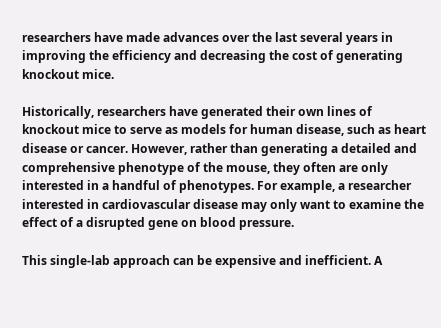researchers have made advances over the last several years in improving the efficiency and decreasing the cost of generating knockout mice.

Historically, researchers have generated their own lines of knockout mice to serve as models for human disease, such as heart disease or cancer. However, rather than generating a detailed and comprehensive phenotype of the mouse, they often are only interested in a handful of phenotypes. For example, a researcher interested in cardiovascular disease may only want to examine the effect of a disrupted gene on blood pressure.

This single-lab approach can be expensive and inefficient. A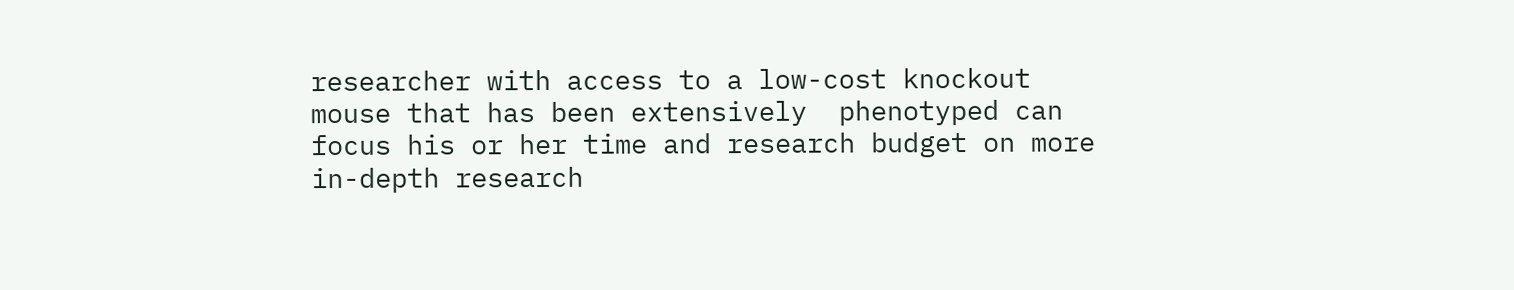researcher with access to a low-cost knockout mouse that has been extensively  phenotyped can focus his or her time and research budget on more in-depth research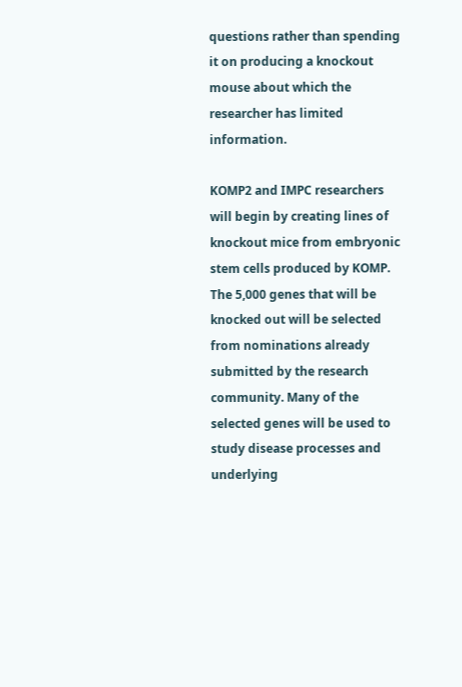questions rather than spending it on producing a knockout mouse about which the researcher has limited information.

KOMP2 and IMPC researchers will begin by creating lines of knockout mice from embryonic stem cells produced by KOMP.  The 5,000 genes that will be knocked out will be selected from nominations already submitted by the research community. Many of the selected genes will be used to study disease processes and underlying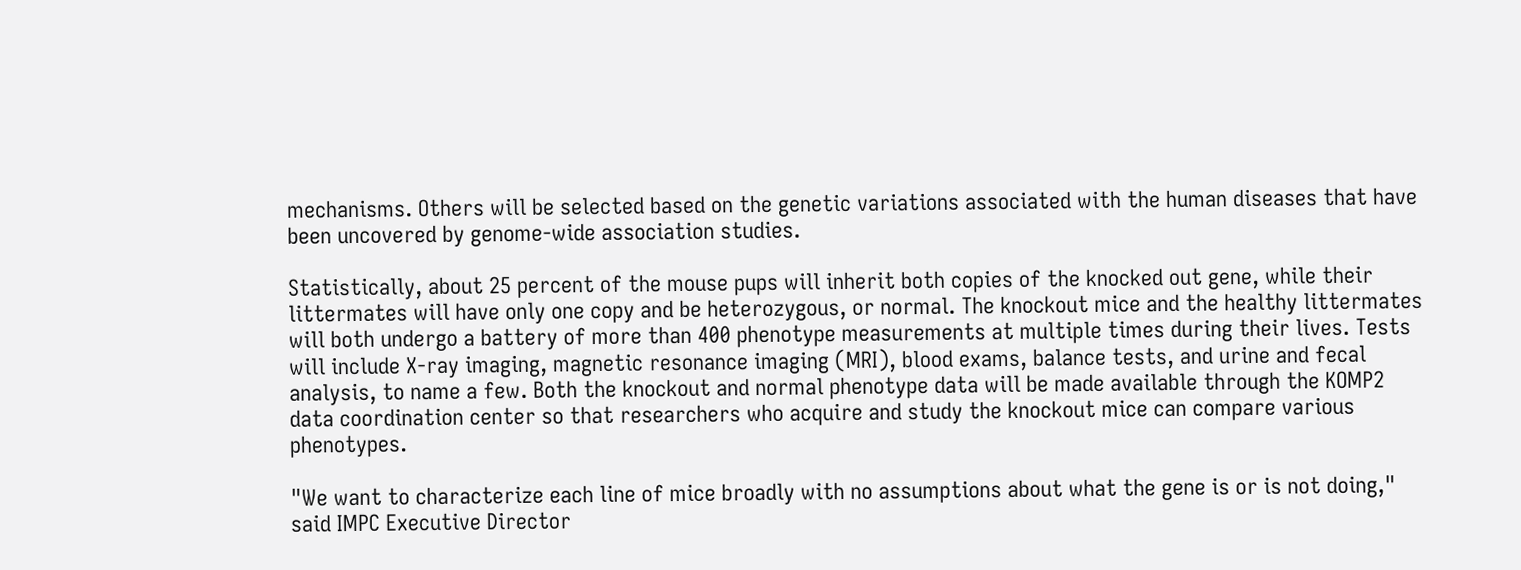mechanisms. Others will be selected based on the genetic variations associated with the human diseases that have been uncovered by genome-wide association studies.

Statistically, about 25 percent of the mouse pups will inherit both copies of the knocked out gene, while their littermates will have only one copy and be heterozygous, or normal. The knockout mice and the healthy littermates will both undergo a battery of more than 400 phenotype measurements at multiple times during their lives. Tests will include X-ray imaging, magnetic resonance imaging (MRI), blood exams, balance tests, and urine and fecal analysis, to name a few. Both the knockout and normal phenotype data will be made available through the KOMP2 data coordination center so that researchers who acquire and study the knockout mice can compare various phenotypes.

"We want to characterize each line of mice broadly with no assumptions about what the gene is or is not doing," said IMPC Executive Director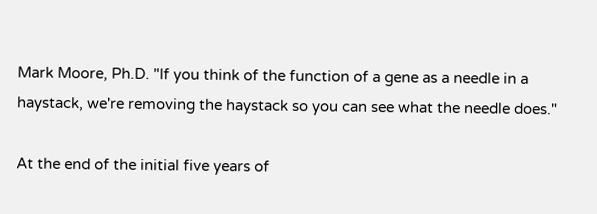Mark Moore, Ph.D. "If you think of the function of a gene as a needle in a haystack, we're removing the haystack so you can see what the needle does."

At the end of the initial five years of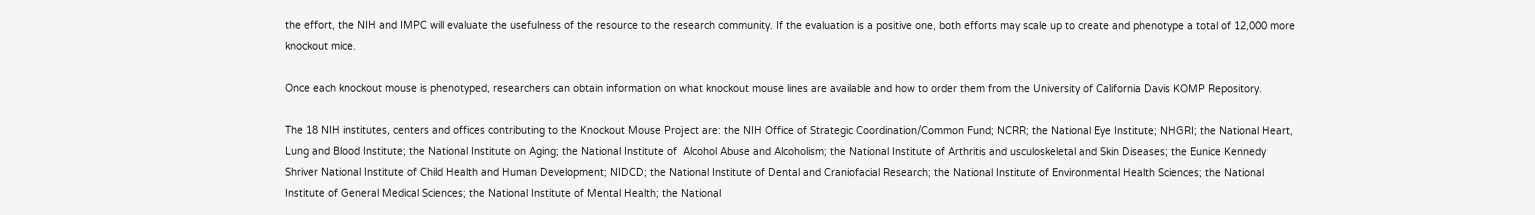the effort, the NIH and IMPC will evaluate the usefulness of the resource to the research community. If the evaluation is a positive one, both efforts may scale up to create and phenotype a total of 12,000 more knockout mice.

Once each knockout mouse is phenotyped, researchers can obtain information on what knockout mouse lines are available and how to order them from the University of California Davis KOMP Repository.

The 18 NIH institutes, centers and offices contributing to the Knockout Mouse Project are: the NIH Office of Strategic Coordination/Common Fund; NCRR; the National Eye Institute; NHGRI; the National Heart, Lung and Blood Institute; the National Institute on Aging; the National Institute of  Alcohol Abuse and Alcoholism; the National Institute of Arthritis and usculoskeletal and Skin Diseases; the Eunice Kennedy Shriver National Institute of Child Health and Human Development; NIDCD; the National Institute of Dental and Craniofacial Research; the National Institute of Environmental Health Sciences; the National Institute of General Medical Sciences; the National Institute of Mental Health; the National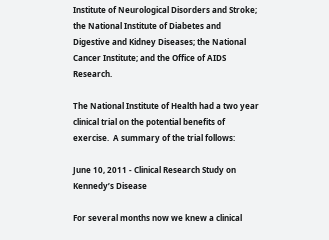Institute of Neurological Disorders and Stroke; the National Institute of Diabetes and Digestive and Kidney Diseases; the National Cancer Institute; and the Office of AIDS Research.

The National Institute of Health had a two year clinical trial on the potential benefits of exercise.  A summary of the trial follows:

June 10, 2011 - Clinical Research Study on Kennedy’s Disease

For several months now we knew a clinical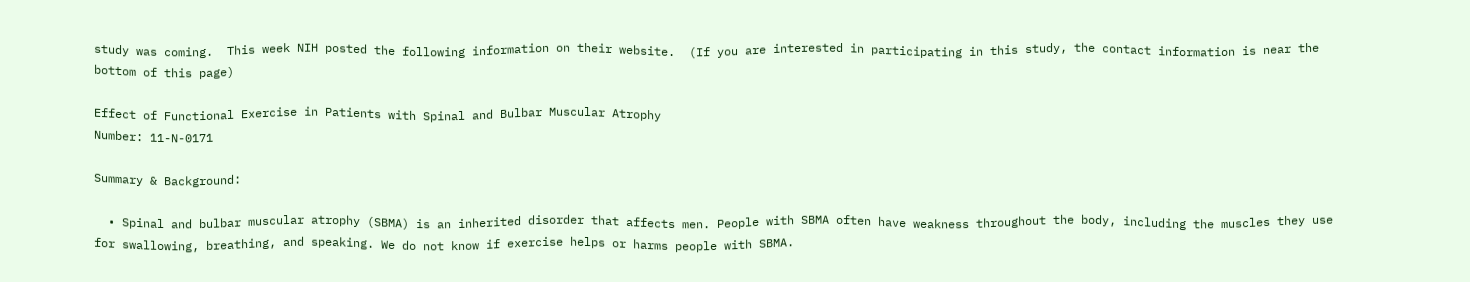study was coming.  This week NIH posted the following information on their website.  (If you are interested in participating in this study, the contact information is near the bottom of this page)

Effect of Functional Exercise in Patients with Spinal and Bulbar Muscular Atrophy
Number: 11-N-0171

Summary & Background:

  • Spinal and bulbar muscular atrophy (SBMA) is an inherited disorder that affects men. People with SBMA often have weakness throughout the body, including the muscles they use for swallowing, breathing, and speaking. We do not know if exercise helps or harms people with SBMA.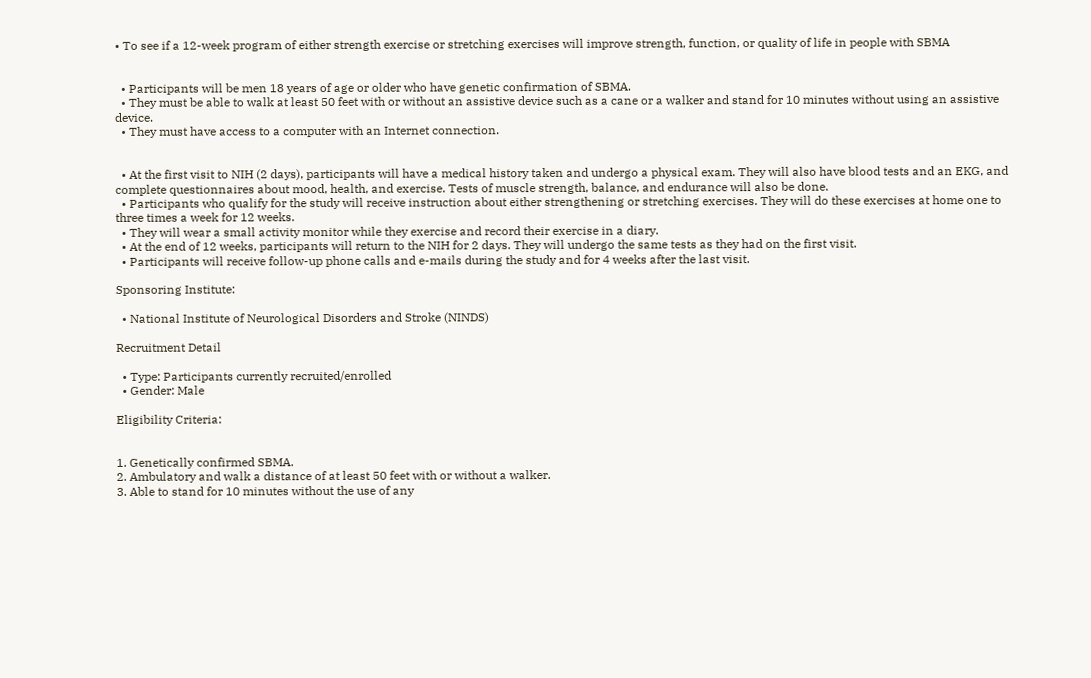• To see if a 12-week program of either strength exercise or stretching exercises will improve strength, function, or quality of life in people with SBMA


  • Participants will be men 18 years of age or older who have genetic confirmation of SBMA.
  • They must be able to walk at least 50 feet with or without an assistive device such as a cane or a walker and stand for 10 minutes without using an assistive device.
  • They must have access to a computer with an Internet connection.


  • At the first visit to NIH (2 days), participants will have a medical history taken and undergo a physical exam. They will also have blood tests and an EKG, and complete questionnaires about mood, health, and exercise. Tests of muscle strength, balance, and endurance will also be done.
  • Participants who qualify for the study will receive instruction about either strengthening or stretching exercises. They will do these exercises at home one to three times a week for 12 weeks.
  • They will wear a small activity monitor while they exercise and record their exercise in a diary.
  • At the end of 12 weeks, participants will return to the NIH for 2 days. They will undergo the same tests as they had on the first visit.
  • Participants will receive follow-up phone calls and e-mails during the study and for 4 weeks after the last visit.

Sponsoring Institute:

  • National Institute of Neurological Disorders and Stroke (NINDS)

Recruitment Detail

  • Type: Participants currently recruited/enrolled
  • Gender: Male

Eligibility Criteria:


1. Genetically confirmed SBMA.
2. Ambulatory and walk a distance of at least 50 feet with or without a walker.
3. Able to stand for 10 minutes without the use of any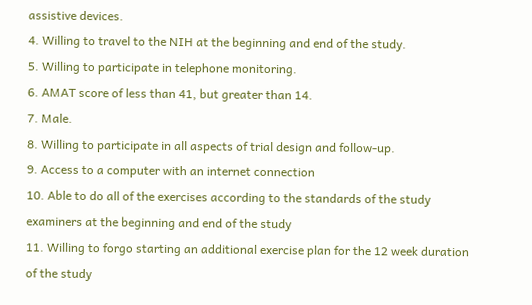assistive devices.
4. Willing to travel to the NIH at the beginning and end of the study.
5. Willing to participate in telephone monitoring.
6. AMAT score of less than 41, but greater than 14.
7. Male.
8. Willing to participate in all aspects of trial design and follow-up.
9. Access to a computer with an internet connection
10. Able to do all of the exercises according to the standards of the study examiners at the beginning and end of the study
11. Willing to forgo starting an additional exercise plan for the 12 week duration of the study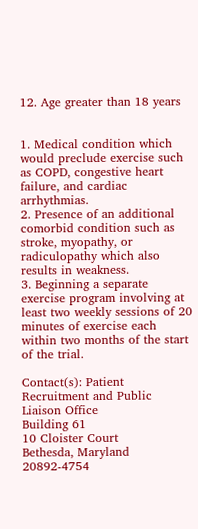12. Age greater than 18 years


1. Medical condition which would preclude exercise such as COPD, congestive heart failure, and cardiac arrhythmias.
2. Presence of an additional comorbid condition such as stroke, myopathy, or radiculopathy which also results in weakness.
3. Beginning a separate exercise program involving at least two weekly sessions of 20 minutes of exercise each within two months of the start of the trial.

Contact(s): Patient Recruitment and Public Liaison Office
Building 61
10 Cloister Court
Bethesda, Maryland 20892-4754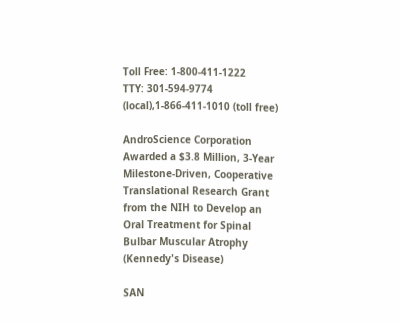Toll Free: 1-800-411-1222
TTY: 301-594-9774 (local),1-866-411-1010 (toll free)

AndroScience Corporation Awarded a $3.8 Million, 3-Year Milestone-Driven, Cooperative Translational Research Grant from the NIH to Develop an Oral Treatment for Spinal Bulbar Muscular Atrophy (Kennedy's Disease)

SAN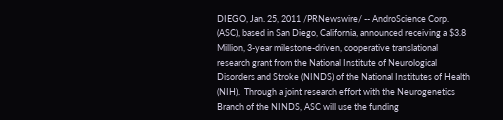DIEGO, Jan. 25, 2011 /PRNewswire/ -- AndroScience Corp. (ASC), based in San Diego, California, announced receiving a $3.8 Million, 3-year milestone-driven, cooperative translational research grant from the National Institute of Neurological Disorders and Stroke (NINDS) of the National Institutes of Health (NIH).  Through a joint research effort with the Neurogenetics Branch of the NINDS, ASC will use the funding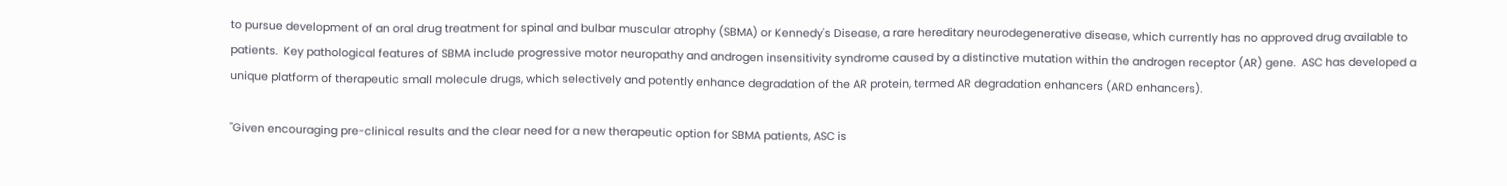to pursue development of an oral drug treatment for spinal and bulbar muscular atrophy (SBMA) or Kennedy's Disease, a rare hereditary neurodegenerative disease, which currently has no approved drug available to patients.  Key pathological features of SBMA include progressive motor neuropathy and androgen insensitivity syndrome caused by a distinctive mutation within the androgen receptor (AR) gene.  ASC has developed a unique platform of therapeutic small molecule drugs, which selectively and potently enhance degradation of the AR protein, termed AR degradation enhancers (ARD enhancers).

"Given encouraging pre-clinical results and the clear need for a new therapeutic option for SBMA patients, ASC is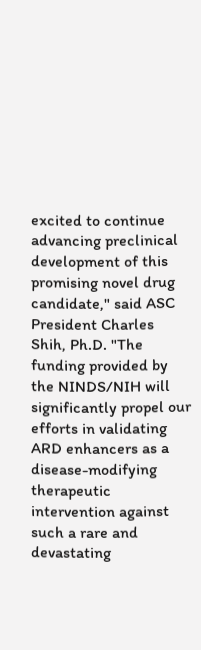excited to continue advancing preclinical development of this promising novel drug candidate," said ASC President Charles Shih, Ph.D. "The funding provided by the NINDS/NIH will significantly propel our efforts in validating ARD enhancers as a disease-modifying therapeutic intervention against such a rare and devastating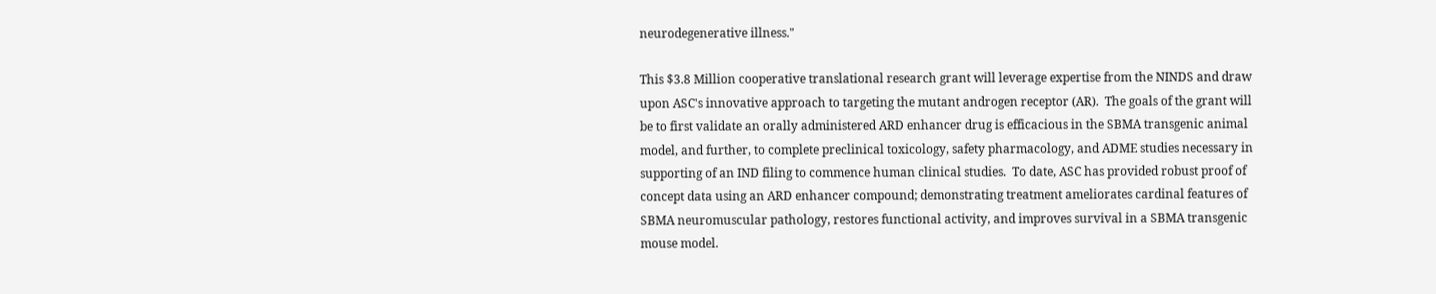neurodegenerative illness."

This $3.8 Million cooperative translational research grant will leverage expertise from the NINDS and draw upon ASC's innovative approach to targeting the mutant androgen receptor (AR).  The goals of the grant will be to first validate an orally administered ARD enhancer drug is efficacious in the SBMA transgenic animal model, and further, to complete preclinical toxicology, safety pharmacology, and ADME studies necessary in supporting of an IND filing to commence human clinical studies.  To date, ASC has provided robust proof of concept data using an ARD enhancer compound; demonstrating treatment ameliorates cardinal features of SBMA neuromuscular pathology, restores functional activity, and improves survival in a SBMA transgenic mouse model.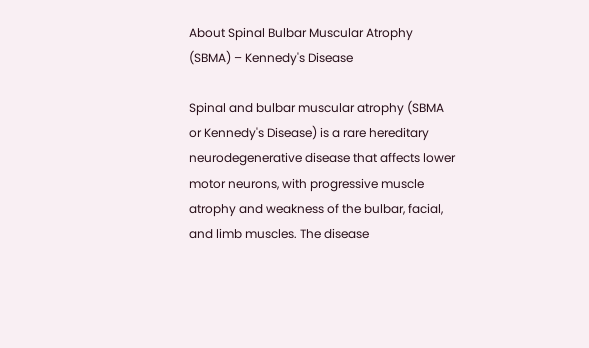About Spinal Bulbar Muscular Atrophy (SBMA) – Kennedy's Disease

Spinal and bulbar muscular atrophy (SBMA or Kennedy's Disease) is a rare hereditary neurodegenerative disease that affects lower motor neurons, with progressive muscle atrophy and weakness of the bulbar, facial, and limb muscles. The disease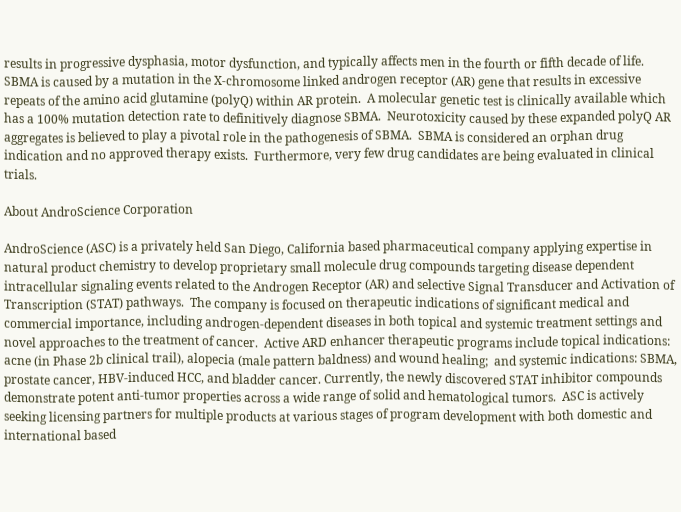results in progressive dysphasia, motor dysfunction, and typically affects men in the fourth or fifth decade of life.  SBMA is caused by a mutation in the X-chromosome linked androgen receptor (AR) gene that results in excessive repeats of the amino acid glutamine (polyQ) within AR protein.  A molecular genetic test is clinically available which has a 100% mutation detection rate to definitively diagnose SBMA.  Neurotoxicity caused by these expanded polyQ AR aggregates is believed to play a pivotal role in the pathogenesis of SBMA.  SBMA is considered an orphan drug indication and no approved therapy exists.  Furthermore, very few drug candidates are being evaluated in clinical trials.

About AndroScience Corporation

AndroScience (ASC) is a privately held San Diego, California based pharmaceutical company applying expertise in natural product chemistry to develop proprietary small molecule drug compounds targeting disease dependent intracellular signaling events related to the Androgen Receptor (AR) and selective Signal Transducer and Activation of Transcription (STAT) pathways.  The company is focused on therapeutic indications of significant medical and commercial importance, including androgen-dependent diseases in both topical and systemic treatment settings and novel approaches to the treatment of cancer.  Active ARD enhancer therapeutic programs include topical indications: acne (in Phase 2b clinical trail), alopecia (male pattern baldness) and wound healing;  and systemic indications: SBMA, prostate cancer, HBV-induced HCC, and bladder cancer. Currently, the newly discovered STAT inhibitor compounds demonstrate potent anti-tumor properties across a wide range of solid and hematological tumors.  ASC is actively seeking licensing partners for multiple products at various stages of program development with both domestic and international based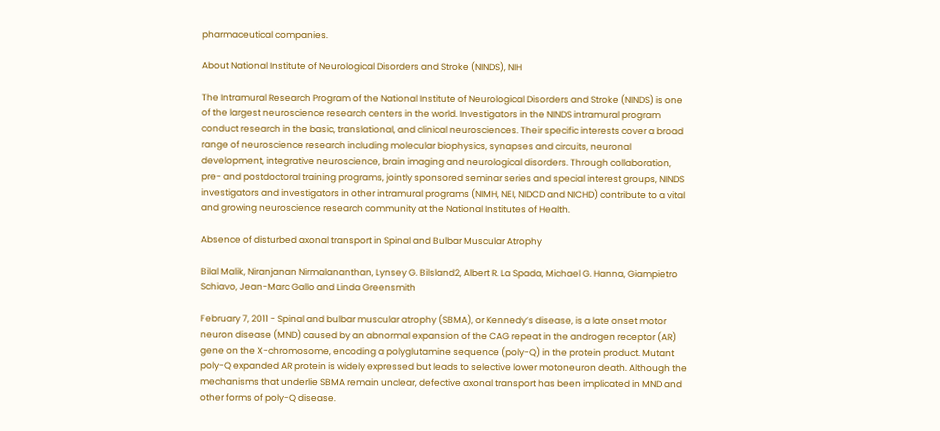pharmaceutical companies.

About National Institute of Neurological Disorders and Stroke (NINDS), NIH

The Intramural Research Program of the National Institute of Neurological Disorders and Stroke (NINDS) is one of the largest neuroscience research centers in the world. Investigators in the NINDS intramural program conduct research in the basic, translational, and clinical neurosciences. Their specific interests cover a broad range of neuroscience research including molecular biophysics, synapses and circuits, neuronal development, integrative neuroscience, brain imaging and neurological disorders. Through collaboration, pre- and postdoctoral training programs, jointly sponsored seminar series and special interest groups, NINDS investigators and investigators in other intramural programs (NIMH, NEI, NIDCD and NICHD) contribute to a vital and growing neuroscience research community at the National Institutes of Health.

Absence of disturbed axonal transport in Spinal and Bulbar Muscular Atrophy

Bilal Malik, Niranjanan Nirmalananthan, Lynsey G. Bilsland2, Albert R. La Spada, Michael G. Hanna, Giampietro Schiavo, Jean-Marc Gallo and Linda Greensmith

February 7, 2011 - Spinal and bulbar muscular atrophy (SBMA), or Kennedy’s disease, is a late onset motor neuron disease (MND) caused by an abnormal expansion of the CAG repeat in the androgen receptor (AR) gene on the X-chromosome, encoding a polyglutamine sequence (poly-Q) in the protein product. Mutant poly-Q expanded AR protein is widely expressed but leads to selective lower motoneuron death. Although the mechanisms that underlie SBMA remain unclear, defective axonal transport has been implicated in MND and other forms of poly-Q disease.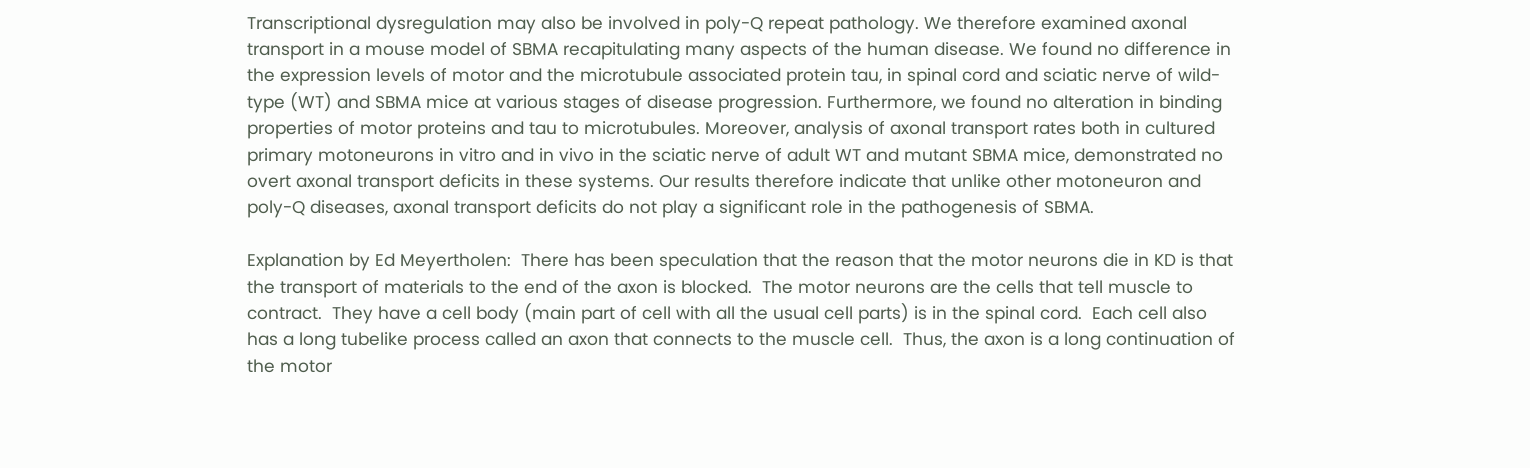Transcriptional dysregulation may also be involved in poly-Q repeat pathology. We therefore examined axonal transport in a mouse model of SBMA recapitulating many aspects of the human disease. We found no difference in the expression levels of motor and the microtubule associated protein tau, in spinal cord and sciatic nerve of wild-type (WT) and SBMA mice at various stages of disease progression. Furthermore, we found no alteration in binding properties of motor proteins and tau to microtubules. Moreover, analysis of axonal transport rates both in cultured primary motoneurons in vitro and in vivo in the sciatic nerve of adult WT and mutant SBMA mice, demonstrated no overt axonal transport deficits in these systems. Our results therefore indicate that unlike other motoneuron and poly-Q diseases, axonal transport deficits do not play a significant role in the pathogenesis of SBMA.

Explanation by Ed Meyertholen:  There has been speculation that the reason that the motor neurons die in KD is that the transport of materials to the end of the axon is blocked.  The motor neurons are the cells that tell muscle to contract.  They have a cell body (main part of cell with all the usual cell parts) is in the spinal cord.  Each cell also has a long tubelike process called an axon that connects to the muscle cell.  Thus, the axon is a long continuation of the motor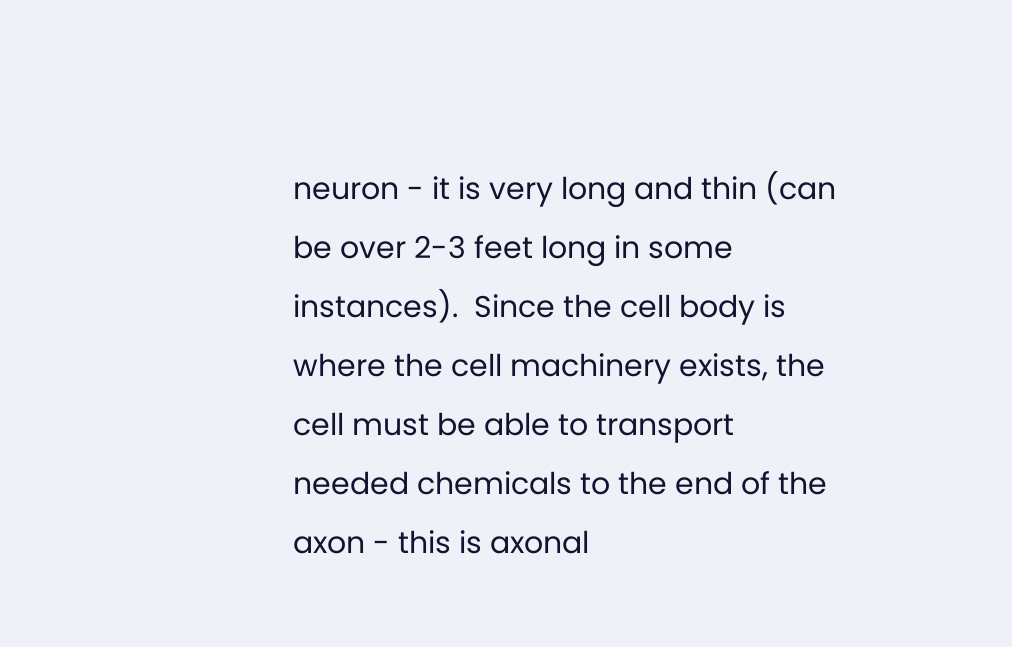neuron - it is very long and thin (can be over 2-3 feet long in some instances).  Since the cell body is where the cell machinery exists, the cell must be able to transport needed chemicals to the end of the axon - this is axonal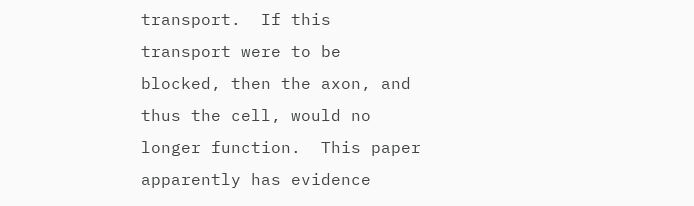transport.  If this transport were to be blocked, then the axon, and thus the cell, would no longer function.  This paper apparently has evidence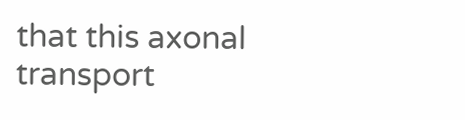that this axonal transport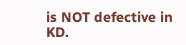is NOT defective in KD.